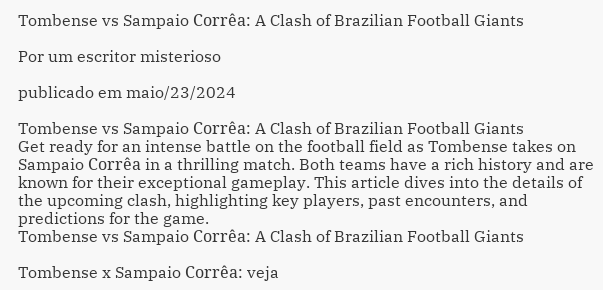Tombense vs Sampaio Corrêa: A Clash of Brazilian Football Giants

Por um escritor misterioso

publicado em maio/23/2024

Tombense vs Sampaio Corrêa: A Clash of Brazilian Football Giants
Get ready for an intense battle on the football field as Tombense takes on Sampaio Corrêa in a thrilling match. Both teams have a rich history and are known for their exceptional gameplay. This article dives into the details of the upcoming clash, highlighting key players, past encounters, and predictions for the game.
Tombense vs Sampaio Corrêa: A Clash of Brazilian Football Giants

Tombense x Sampaio Corrêa: veja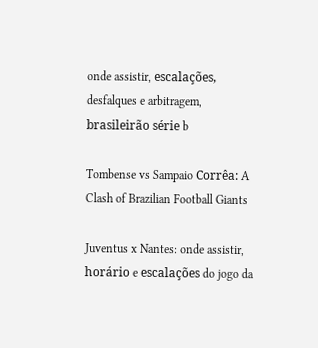onde assistir, escalações, desfalques e arbitragem, brasileirão série b

Tombense vs Sampaio Corrêa: A Clash of Brazilian Football Giants

Juventus x Nantes: onde assistir, horário e escalações do jogo da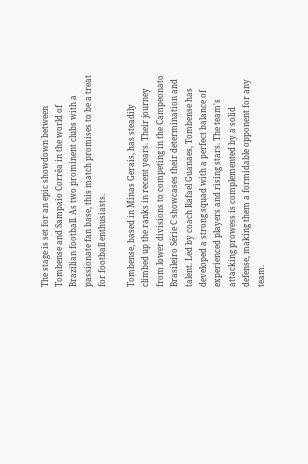The stage is set for an epic showdown between Tombense and Sampaio Corrêa in the world of Brazilian football. As two prominent clubs with a passionate fan base, this match promises to be a treat for football enthusiasts.

Tombense, based in Minas Gerais, has steadily climbed up the ranks in recent years. Their journey from lower divisions to competing in the Campeonato Brasileiro Série C showcases their determination and talent. Led by coach Rafael Guanaes, Tombense has developed a strong squad with a perfect balance of experienced players and rising stars. The team's attacking prowess is complemented by a solid defense, making them a formidable opponent for any team.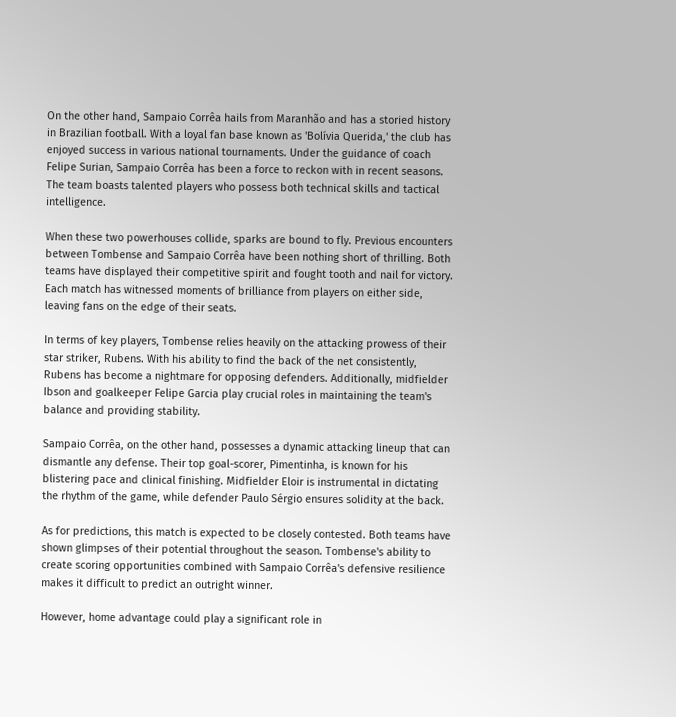On the other hand, Sampaio Corrêa hails from Maranhão and has a storied history in Brazilian football. With a loyal fan base known as 'Bolívia Querida,' the club has enjoyed success in various national tournaments. Under the guidance of coach Felipe Surian, Sampaio Corrêa has been a force to reckon with in recent seasons. The team boasts talented players who possess both technical skills and tactical intelligence.

When these two powerhouses collide, sparks are bound to fly. Previous encounters between Tombense and Sampaio Corrêa have been nothing short of thrilling. Both teams have displayed their competitive spirit and fought tooth and nail for victory. Each match has witnessed moments of brilliance from players on either side, leaving fans on the edge of their seats.

In terms of key players, Tombense relies heavily on the attacking prowess of their star striker, Rubens. With his ability to find the back of the net consistently, Rubens has become a nightmare for opposing defenders. Additionally, midfielder Ibson and goalkeeper Felipe Garcia play crucial roles in maintaining the team's balance and providing stability.

Sampaio Corrêa, on the other hand, possesses a dynamic attacking lineup that can dismantle any defense. Their top goal-scorer, Pimentinha, is known for his blistering pace and clinical finishing. Midfielder Eloir is instrumental in dictating the rhythm of the game, while defender Paulo Sérgio ensures solidity at the back.

As for predictions, this match is expected to be closely contested. Both teams have shown glimpses of their potential throughout the season. Tombense's ability to create scoring opportunities combined with Sampaio Corrêa's defensive resilience makes it difficult to predict an outright winner.

However, home advantage could play a significant role in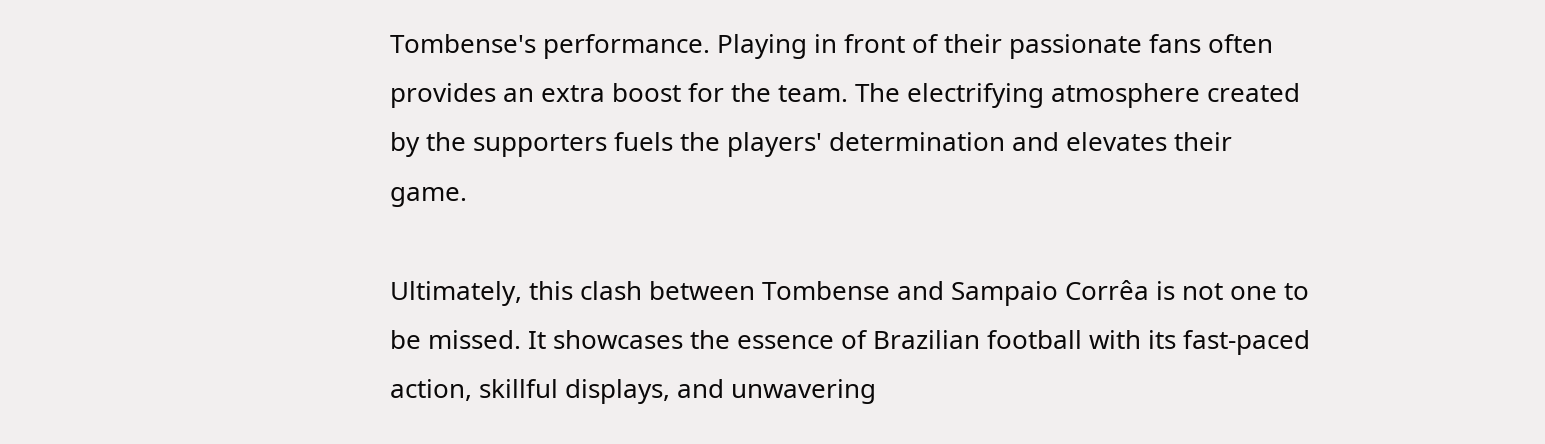Tombense's performance. Playing in front of their passionate fans often provides an extra boost for the team. The electrifying atmosphere created by the supporters fuels the players' determination and elevates their game.

Ultimately, this clash between Tombense and Sampaio Corrêa is not one to be missed. It showcases the essence of Brazilian football with its fast-paced action, skillful displays, and unwavering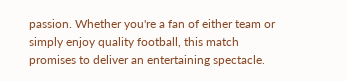passion. Whether you're a fan of either team or simply enjoy quality football, this match promises to deliver an entertaining spectacle.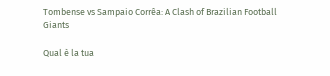Tombense vs Sampaio Corrêa: A Clash of Brazilian Football Giants

Qual è la tua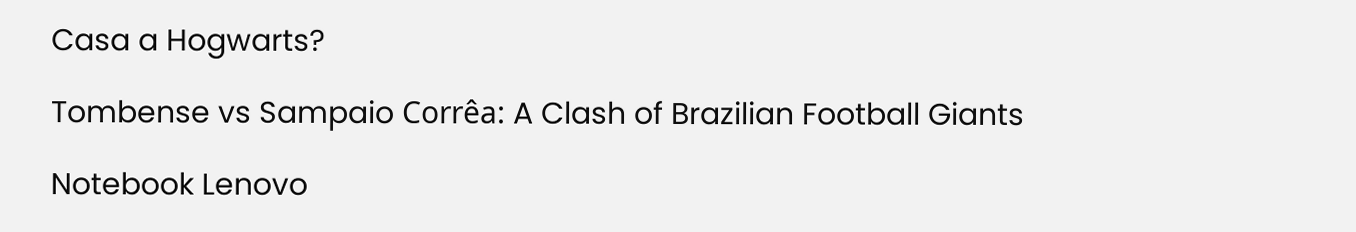Casa a Hogwarts?

Tombense vs Sampaio Corrêa: A Clash of Brazilian Football Giants

Notebook Lenovo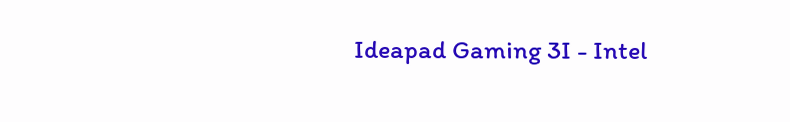Ideapad Gaming 3I - Intel